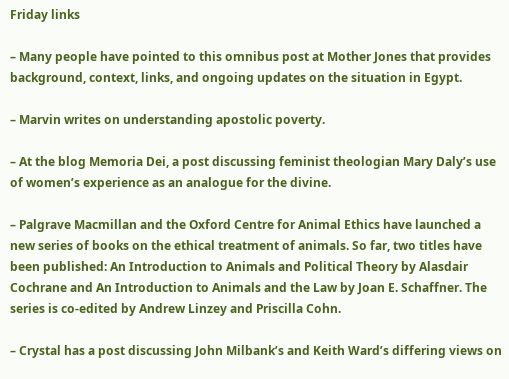Friday links

– Many people have pointed to this omnibus post at Mother Jones that provides background, context, links, and ongoing updates on the situation in Egypt.

– Marvin writes on understanding apostolic poverty.

– At the blog Memoria Dei, a post discussing feminist theologian Mary Daly’s use of women’s experience as an analogue for the divine.

– Palgrave Macmillan and the Oxford Centre for Animal Ethics have launched a new series of books on the ethical treatment of animals. So far, two titles have been published: An Introduction to Animals and Political Theory by Alasdair Cochrane and An Introduction to Animals and the Law by Joan E. Schaffner. The series is co-edited by Andrew Linzey and Priscilla Cohn.

– Crystal has a post discussing John Milbank’s and Keith Ward’s differing views on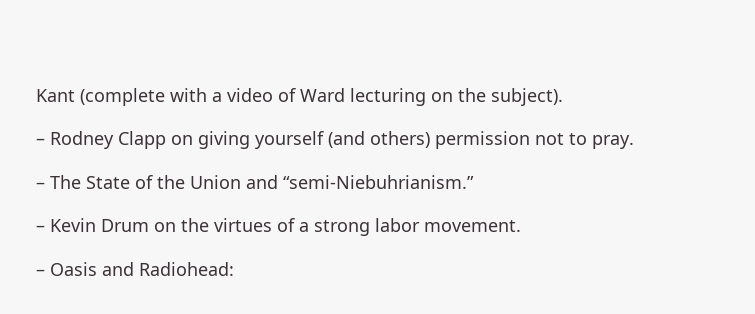Kant (complete with a video of Ward lecturing on the subject).

– Rodney Clapp on giving yourself (and others) permission not to pray.

– The State of the Union and “semi-Niebuhrianism.”

– Kevin Drum on the virtues of a strong labor movement.

– Oasis and Radiohead: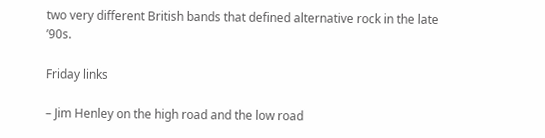two very different British bands that defined alternative rock in the late ’90s.

Friday links

– Jim Henley on the high road and the low road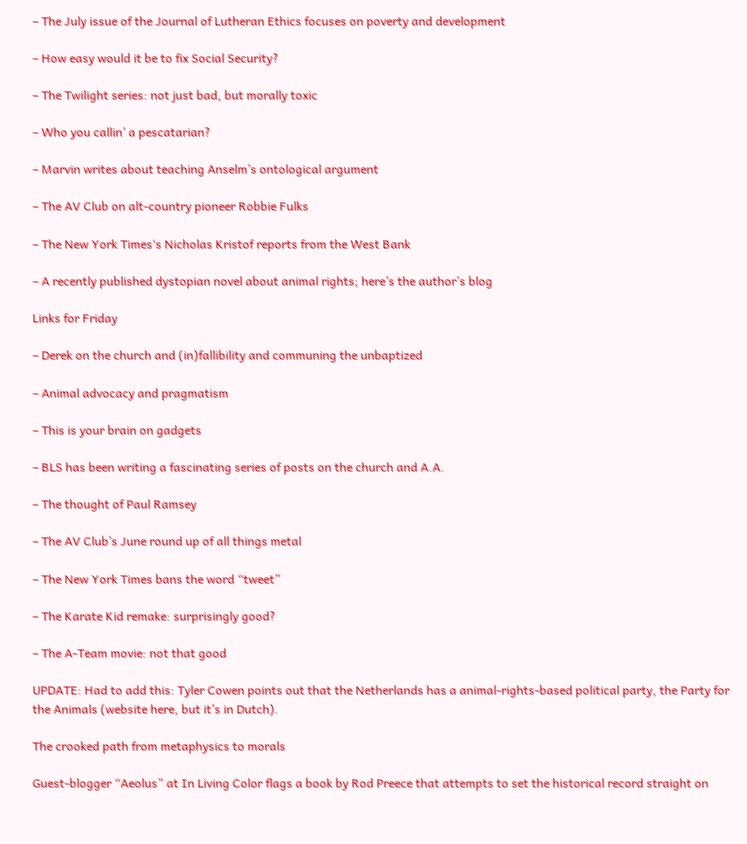– The July issue of the Journal of Lutheran Ethics focuses on poverty and development

– How easy would it be to fix Social Security?

– The Twilight series: not just bad, but morally toxic

– Who you callin’ a pescatarian?

– Marvin writes about teaching Anselm’s ontological argument

– The AV Club on alt-country pioneer Robbie Fulks

– The New York Times‘s Nicholas Kristof reports from the West Bank

– A recently published dystopian novel about animal rights; here’s the author’s blog

Links for Friday

– Derek on the church and (in)fallibility and communing the unbaptized

– Animal advocacy and pragmatism

– This is your brain on gadgets

– BLS has been writing a fascinating series of posts on the church and A.A.

– The thought of Paul Ramsey

– The AV Club’s June round up of all things metal

– The New York Times bans the word “tweet”

– The Karate Kid remake: surprisingly good?

– The A-Team movie: not that good

UPDATE: Had to add this: Tyler Cowen points out that the Netherlands has a animal-rights-based political party, the Party for the Animals (website here, but it’s in Dutch).

The crooked path from metaphysics to morals

Guest-blogger “Aeolus” at In Living Color flags a book by Rod Preece that attempts to set the historical record straight on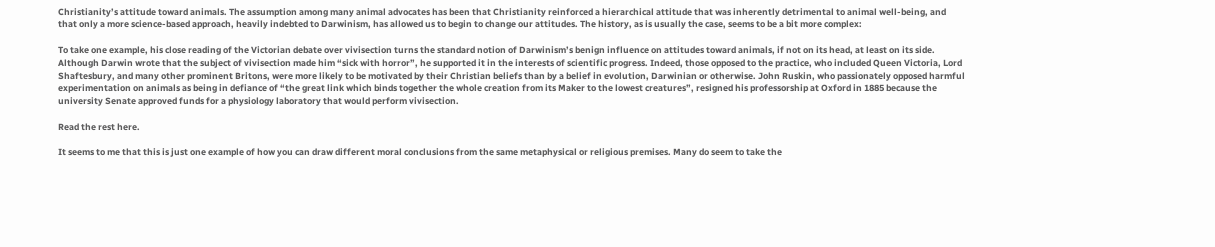Christianity’s attitude toward animals. The assumption among many animal advocates has been that Christianity reinforced a hierarchical attitude that was inherently detrimental to animal well-being, and that only a more science-based approach, heavily indebted to Darwinism, has allowed us to begin to change our attitudes. The history, as is usually the case, seems to be a bit more complex:

To take one example, his close reading of the Victorian debate over vivisection turns the standard notion of Darwinism’s benign influence on attitudes toward animals, if not on its head, at least on its side. Although Darwin wrote that the subject of vivisection made him “sick with horror”, he supported it in the interests of scientific progress. Indeed, those opposed to the practice, who included Queen Victoria, Lord Shaftesbury, and many other prominent Britons, were more likely to be motivated by their Christian beliefs than by a belief in evolution, Darwinian or otherwise. John Ruskin, who passionately opposed harmful experimentation on animals as being in defiance of “the great link which binds together the whole creation from its Maker to the lowest creatures”, resigned his professorship at Oxford in 1885 because the university Senate approved funds for a physiology laboratory that would perform vivisection.

Read the rest here.

It seems to me that this is just one example of how you can draw different moral conclusions from the same metaphysical or religious premises. Many do seem to take the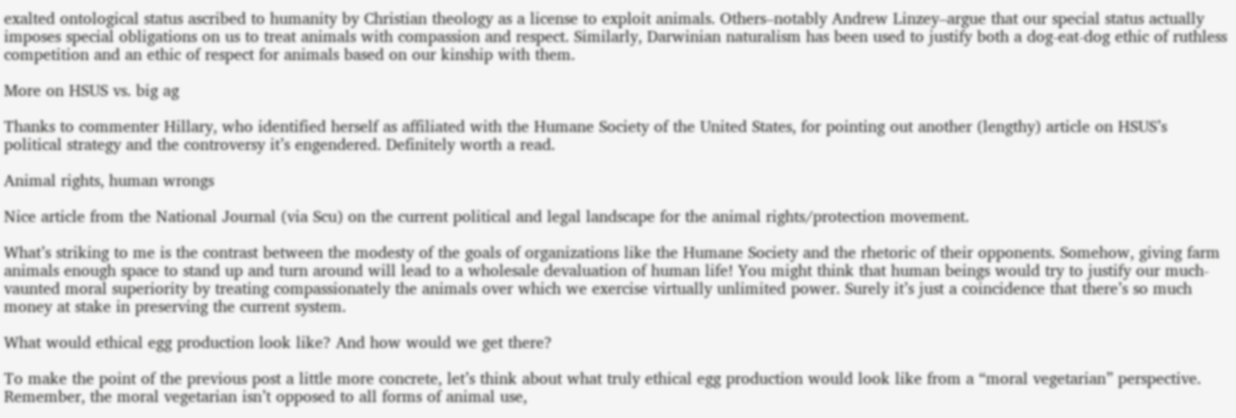exalted ontological status ascribed to humanity by Christian theology as a license to exploit animals. Others–notably Andrew Linzey–argue that our special status actually imposes special obligations on us to treat animals with compassion and respect. Similarly, Darwinian naturalism has been used to justify both a dog-eat-dog ethic of ruthless competition and an ethic of respect for animals based on our kinship with them.

More on HSUS vs. big ag

Thanks to commenter Hillary, who identified herself as affiliated with the Humane Society of the United States, for pointing out another (lengthy) article on HSUS’s political strategy and the controversy it’s engendered. Definitely worth a read.

Animal rights, human wrongs

Nice article from the National Journal (via Scu) on the current political and legal landscape for the animal rights/protection movement.

What’s striking to me is the contrast between the modesty of the goals of organizations like the Humane Society and the rhetoric of their opponents. Somehow, giving farm animals enough space to stand up and turn around will lead to a wholesale devaluation of human life! You might think that human beings would try to justify our much-vaunted moral superiority by treating compassionately the animals over which we exercise virtually unlimited power. Surely it’s just a coincidence that there’s so much money at stake in preserving the current system.

What would ethical egg production look like? And how would we get there?

To make the point of the previous post a little more concrete, let’s think about what truly ethical egg production would look like from a “moral vegetarian” perspective. Remember, the moral vegetarian isn’t opposed to all forms of animal use,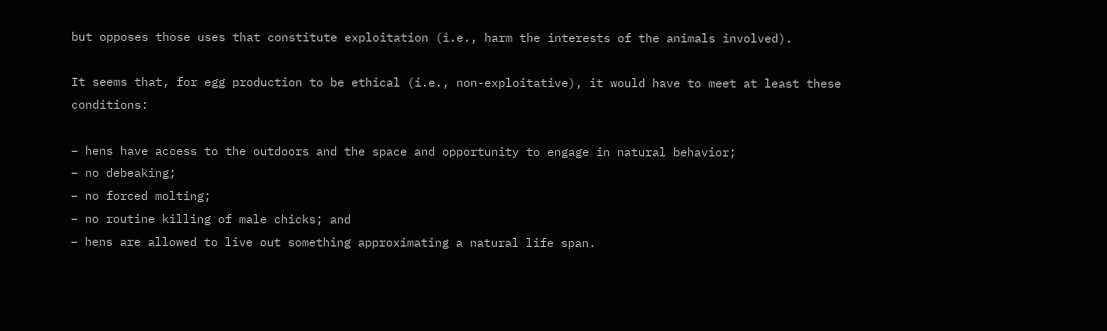but opposes those uses that constitute exploitation (i.e., harm the interests of the animals involved).

It seems that, for egg production to be ethical (i.e., non-exploitative), it would have to meet at least these conditions:

– hens have access to the outdoors and the space and opportunity to engage in natural behavior;
– no debeaking;
– no forced molting;
– no routine killing of male chicks; and
– hens are allowed to live out something approximating a natural life span.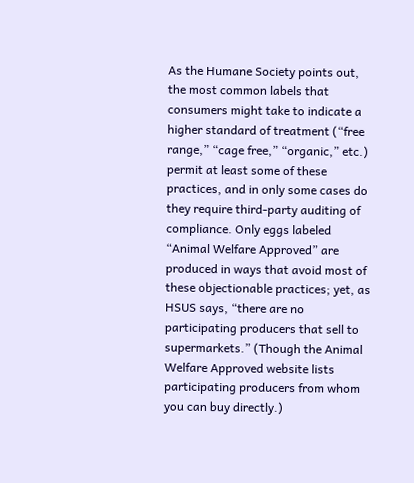As the Humane Society points out, the most common labels that consumers might take to indicate a higher standard of treatment (“free range,” “cage free,” “organic,” etc.) permit at least some of these practices, and in only some cases do they require third-party auditing of compliance. Only eggs labeled “Animal Welfare Approved” are produced in ways that avoid most of these objectionable practices; yet, as HSUS says, “there are no participating producers that sell to supermarkets.” (Though the Animal Welfare Approved website lists participating producers from whom you can buy directly.)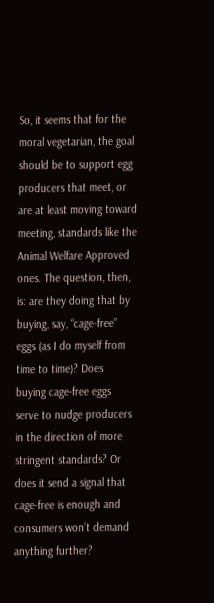So, it seems that for the moral vegetarian, the goal should be to support egg producers that meet, or are at least moving toward meeting, standards like the Animal Welfare Approved ones. The question, then, is: are they doing that by buying, say, “cage-free” eggs (as I do myself from time to time)? Does buying cage-free eggs serve to nudge producers in the direction of more stringent standards? Or does it send a signal that cage-free is enough and consumers won’t demand anything further?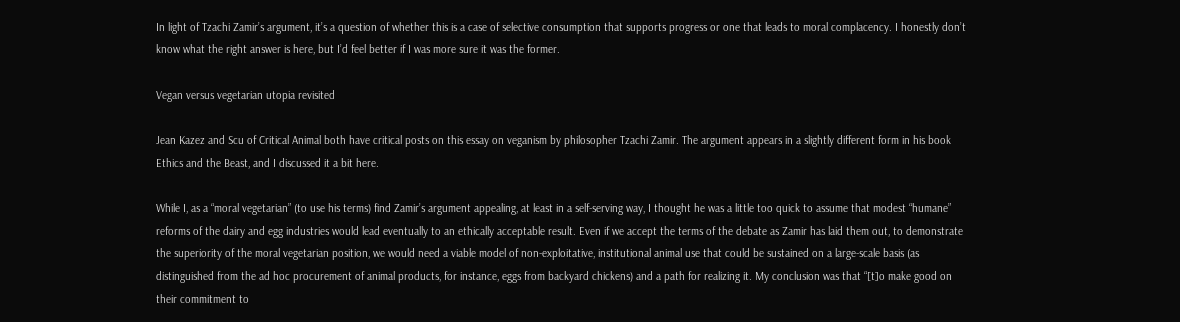In light of Tzachi Zamir’s argument, it’s a question of whether this is a case of selective consumption that supports progress or one that leads to moral complacency. I honestly don’t know what the right answer is here, but I’d feel better if I was more sure it was the former.

Vegan versus vegetarian utopia revisited

Jean Kazez and Scu of Critical Animal both have critical posts on this essay on veganism by philosopher Tzachi Zamir. The argument appears in a slightly different form in his book Ethics and the Beast, and I discussed it a bit here.

While I, as a “moral vegetarian” (to use his terms) find Zamir’s argument appealing, at least in a self-serving way, I thought he was a little too quick to assume that modest “humane” reforms of the dairy and egg industries would lead eventually to an ethically acceptable result. Even if we accept the terms of the debate as Zamir has laid them out, to demonstrate the superiority of the moral vegetarian position, we would need a viable model of non-exploitative, institutional animal use that could be sustained on a large-scale basis (as distinguished from the ad hoc procurement of animal products, for instance, eggs from backyard chickens) and a path for realizing it. My conclusion was that “[t]o make good on their commitment to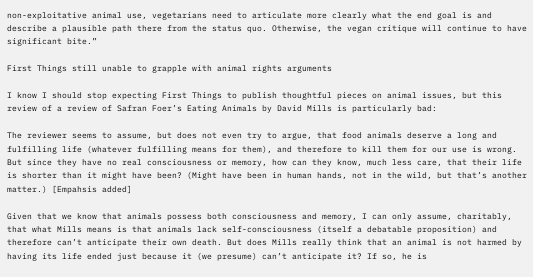non-exploitative animal use, vegetarians need to articulate more clearly what the end goal is and describe a plausible path there from the status quo. Otherwise, the vegan critique will continue to have significant bite.”

First Things still unable to grapple with animal rights arguments

I know I should stop expecting First Things to publish thoughtful pieces on animal issues, but this review of a review of Safran Foer’s Eating Animals by David Mills is particularly bad:

The reviewer seems to assume, but does not even try to argue, that food animals deserve a long and fulfilling life (whatever fulfilling means for them), and therefore to kill them for our use is wrong. But since they have no real consciousness or memory, how can they know, much less care, that their life is shorter than it might have been? (Might have been in human hands, not in the wild, but that’s another matter.) [Empahsis added]

Given that we know that animals possess both consciousness and memory, I can only assume, charitably, that what Mills means is that animals lack self-consciousness (itself a debatable proposition) and therefore can’t anticipate their own death. But does Mills really think that an animal is not harmed by having its life ended just because it (we presume) can’t anticipate it? If so, he is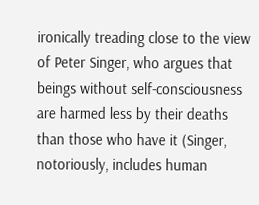ironically treading close to the view of Peter Singer, who argues that beings without self-consciousness are harmed less by their deaths than those who have it (Singer, notoriously, includes human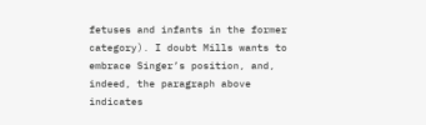fetuses and infants in the former category). I doubt Mills wants to embrace Singer’s position, and, indeed, the paragraph above indicates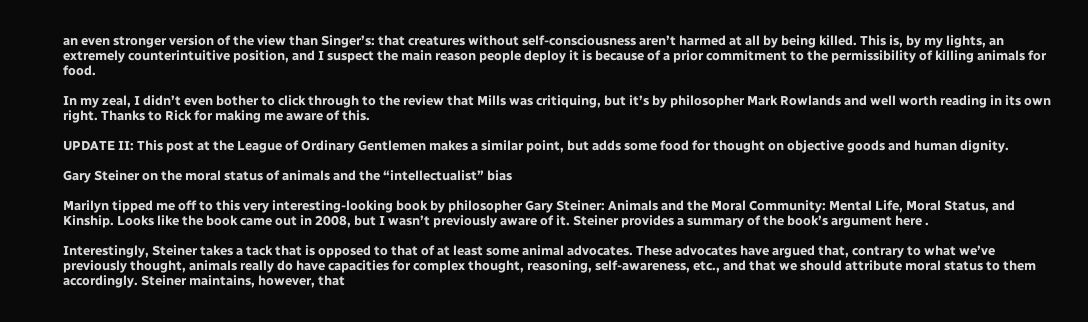an even stronger version of the view than Singer’s: that creatures without self-consciousness aren’t harmed at all by being killed. This is, by my lights, an extremely counterintuitive position, and I suspect the main reason people deploy it is because of a prior commitment to the permissibility of killing animals for food.

In my zeal, I didn’t even bother to click through to the review that Mills was critiquing, but it’s by philosopher Mark Rowlands and well worth reading in its own right. Thanks to Rick for making me aware of this.

UPDATE II: This post at the League of Ordinary Gentlemen makes a similar point, but adds some food for thought on objective goods and human dignity.

Gary Steiner on the moral status of animals and the “intellectualist” bias

Marilyn tipped me off to this very interesting-looking book by philosopher Gary Steiner: Animals and the Moral Community: Mental Life, Moral Status, and Kinship. Looks like the book came out in 2008, but I wasn’t previously aware of it. Steiner provides a summary of the book’s argument here .

Interestingly, Steiner takes a tack that is opposed to that of at least some animal advocates. These advocates have argued that, contrary to what we’ve previously thought, animals really do have capacities for complex thought, reasoning, self-awareness, etc., and that we should attribute moral status to them accordingly. Steiner maintains, however, that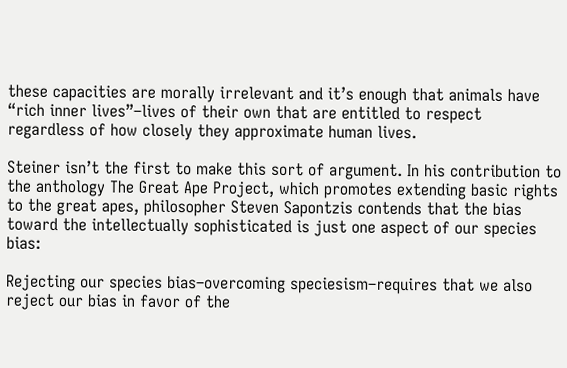these capacities are morally irrelevant and it’s enough that animals have “rich inner lives”–lives of their own that are entitled to respect regardless of how closely they approximate human lives.

Steiner isn’t the first to make this sort of argument. In his contribution to the anthology The Great Ape Project, which promotes extending basic rights to the great apes, philosopher Steven Sapontzis contends that the bias toward the intellectually sophisticated is just one aspect of our species bias:

Rejecting our species bias–overcoming speciesism–requires that we also reject our bias in favor of the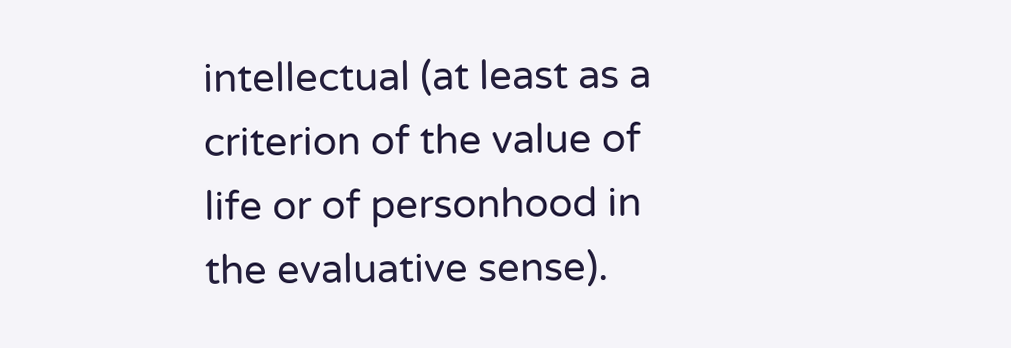intellectual (at least as a criterion of the value of life or of personhood in the evaluative sense).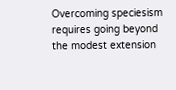Overcoming speciesism requires going beyond the modest extension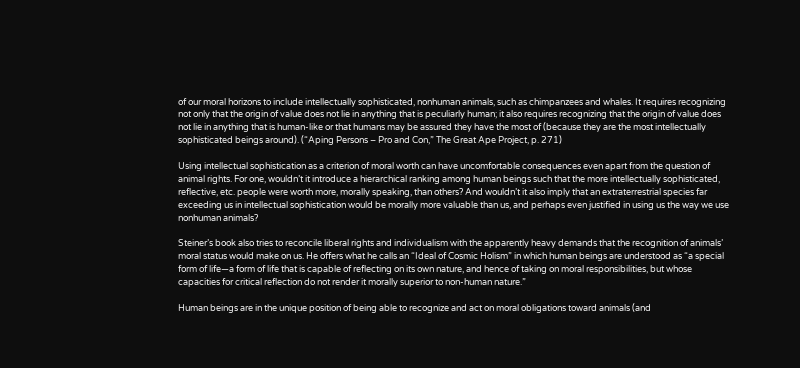of our moral horizons to include intellectually sophisticated, nonhuman animals, such as chimpanzees and whales. It requires recognizing not only that the origin of value does not lie in anything that is peculiarly human; it also requires recognizing that the origin of value does not lie in anything that is human-like or that humans may be assured they have the most of (because they are the most intellectually sophisticated beings around). (“Aping Persons – Pro and Con,” The Great Ape Project, p. 271)

Using intellectual sophistication as a criterion of moral worth can have uncomfortable consequences even apart from the question of animal rights. For one, wouldn’t it introduce a hierarchical ranking among human beings such that the more intellectually sophisticated, reflective, etc. people were worth more, morally speaking, than others? And wouldn’t it also imply that an extraterrestrial species far exceeding us in intellectual sophistication would be morally more valuable than us, and perhaps even justified in using us the way we use nonhuman animals?

Steiner’s book also tries to reconcile liberal rights and individualism with the apparently heavy demands that the recognition of animals’ moral status would make on us. He offers what he calls an “Ideal of Cosmic Holism” in which human beings are understood as “a special form of life—a form of life that is capable of reflecting on its own nature, and hence of taking on moral responsibilities, but whose capacities for critical reflection do not render it morally superior to non-human nature.”

Human beings are in the unique position of being able to recognize and act on moral obligations toward animals (and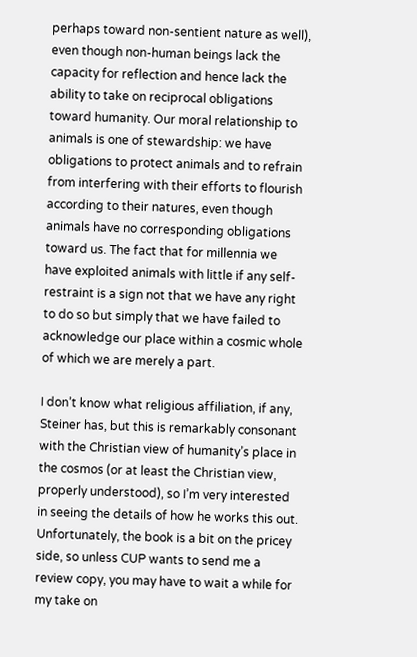perhaps toward non-sentient nature as well), even though non-human beings lack the capacity for reflection and hence lack the ability to take on reciprocal obligations toward humanity. Our moral relationship to animals is one of stewardship: we have obligations to protect animals and to refrain from interfering with their efforts to flourish according to their natures, even though animals have no corresponding obligations toward us. The fact that for millennia we have exploited animals with little if any self-restraint is a sign not that we have any right to do so but simply that we have failed to acknowledge our place within a cosmic whole of which we are merely a part.

I don’t know what religious affiliation, if any, Steiner has, but this is remarkably consonant with the Christian view of humanity’s place in the cosmos (or at least the Christian view, properly understood), so I’m very interested in seeing the details of how he works this out. Unfortunately, the book is a bit on the pricey side, so unless CUP wants to send me a review copy, you may have to wait a while for my take on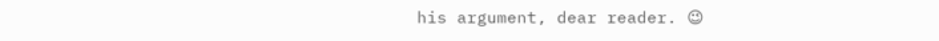his argument, dear reader. 😉